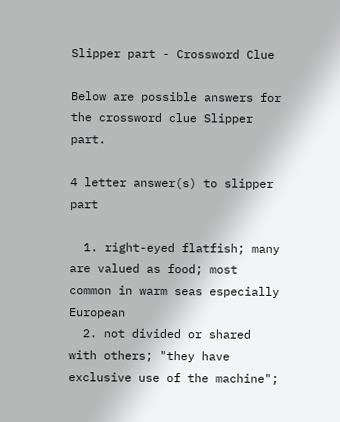Slipper part - Crossword Clue

Below are possible answers for the crossword clue Slipper part.

4 letter answer(s) to slipper part

  1. right-eyed flatfish; many are valued as food; most common in warm seas especially European
  2. not divided or shared with others; "they have exclusive use of the machine";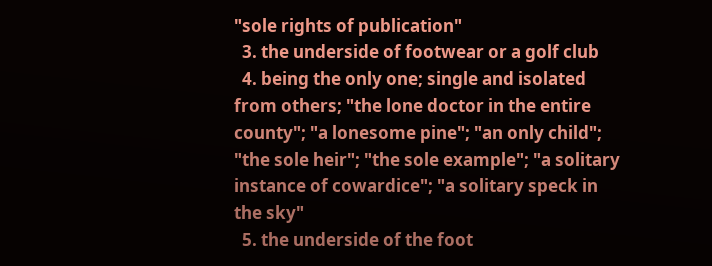"sole rights of publication"
  3. the underside of footwear or a golf club
  4. being the only one; single and isolated from others; "the lone doctor in the entire county"; "a lonesome pine"; "an only child"; "the sole heir"; "the sole example"; "a solitary instance of cowardice"; "a solitary speck in the sky"
  5. the underside of the foot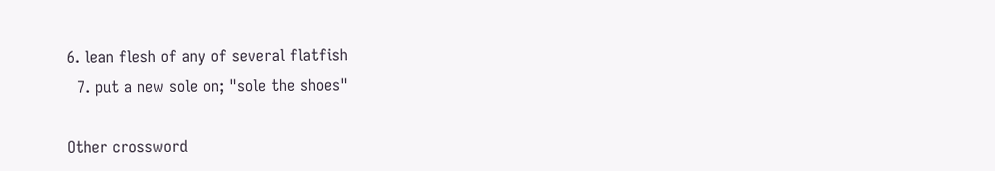6. lean flesh of any of several flatfish
  7. put a new sole on; "sole the shoes"

Other crossword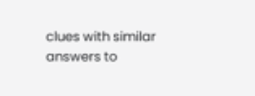clues with similar answers to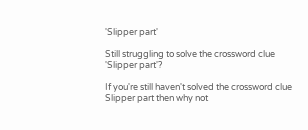'Slipper part'

Still struggling to solve the crossword clue 'Slipper part'?

If you're still haven't solved the crossword clue Slipper part then why not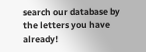search our database by the letters you have already!